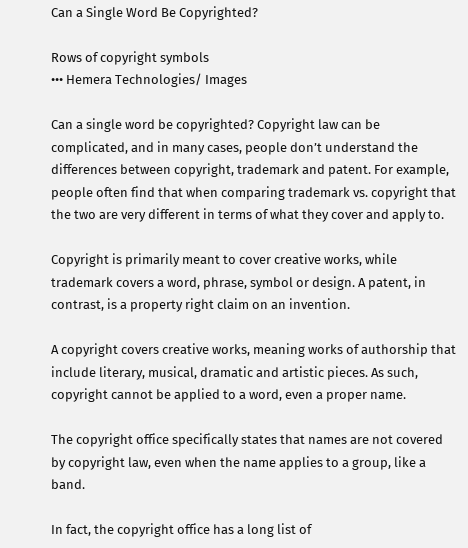Can a Single Word Be Copyrighted?

Rows of copyright symbols
••• Hemera Technologies/ Images

Can a single word be copyrighted? Copyright law can be complicated, and in many cases, people don’t understand the differences between copyright, trademark and patent. For example, people often find that when comparing trademark vs. copyright that the two are very different in terms of what they cover and apply to.

Copyright is primarily meant to cover creative works, while trademark covers a word, phrase, symbol or design. A patent, in contrast, is a property right claim on an invention.

A copyright covers creative works, meaning works of authorship that include literary, musical, dramatic and artistic pieces. As such, copyright cannot be applied to a word, even a proper name.

The copyright office specifically states that names are not covered by copyright law, even when the name applies to a group, like a band.

In fact, the copyright office has a long list of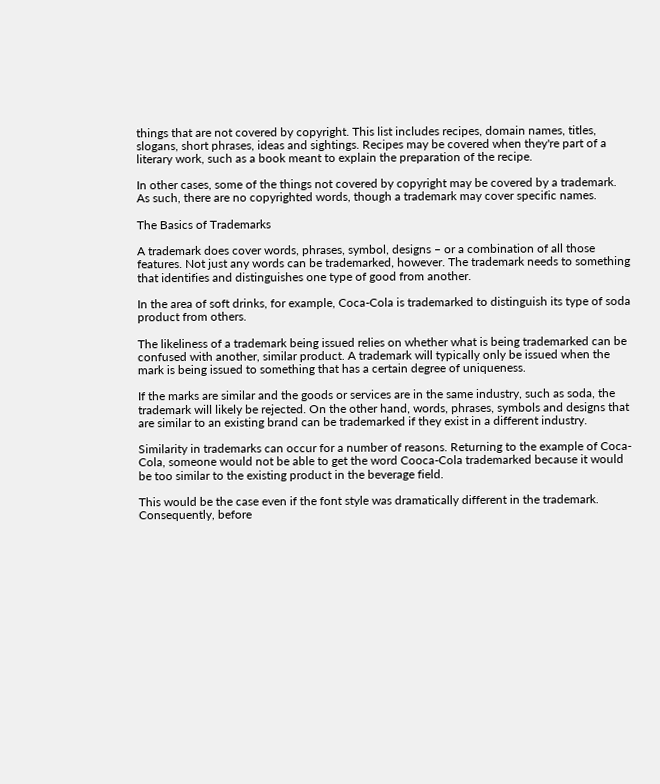things that are not covered by copyright. This list includes recipes, domain names, titles, slogans, short phrases, ideas and sightings. Recipes may be covered when they're part of a literary work, such as a book meant to explain the preparation of the recipe.

In other cases, some of the things not covered by copyright may be covered by a trademark. As such, there are no copyrighted words, though a trademark may cover specific names.

The Basics of Trademarks

A trademark does cover words, phrases, symbol, designs – or a combination of all those features. Not just any words can be trademarked, however. The trademark needs to something that identifies and distinguishes one type of good from another.

In the area of soft drinks, for example, Coca-Cola is trademarked to distinguish its type of soda product from others.

The likeliness of a trademark being issued relies on whether what is being trademarked can be confused with another, similar product. A trademark will typically only be issued when the mark is being issued to something that has a certain degree of uniqueness.

If the marks are similar and the goods or services are in the same industry, such as soda, the trademark will likely be rejected. On the other hand, words, phrases, symbols and designs that are similar to an existing brand can be trademarked if they exist in a different industry.

Similarity in trademarks can occur for a number of reasons. Returning to the example of Coca-Cola, someone would not be able to get the word Cooca-Cola trademarked because it would be too similar to the existing product in the beverage field.

This would be the case even if the font style was dramatically different in the trademark. Consequently, before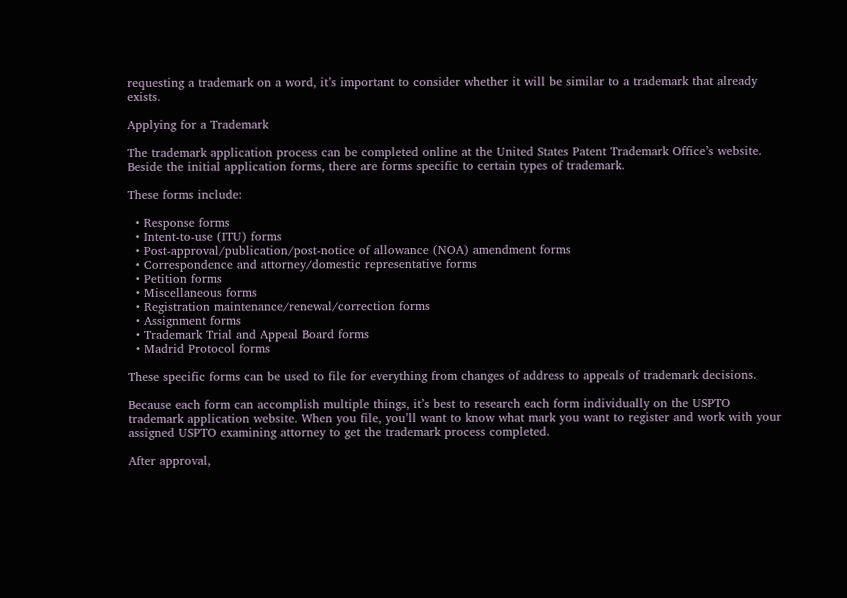requesting a trademark on a word, it’s important to consider whether it will be similar to a trademark that already exists.

Applying for a Trademark

The trademark application process can be completed online at the United States Patent Trademark Office’s website. Beside the initial application forms, there are forms specific to certain types of trademark.

These forms include:

  • Response forms
  • Intent-to-use (ITU) forms
  • Post-approval/publication/post-notice of allowance (NOA) amendment forms
  • Correspondence and attorney/domestic representative forms
  • Petition forms
  • Miscellaneous forms
  • Registration maintenance/renewal/correction forms
  • Assignment forms
  • Trademark Trial and Appeal Board forms
  • Madrid Protocol forms

These specific forms can be used to file for everything from changes of address to appeals of trademark decisions.

Because each form can accomplish multiple things, it’s best to research each form individually on the USPTO trademark application website. When you file, you’ll want to know what mark you want to register and work with your assigned USPTO examining attorney to get the trademark process completed.

After approval,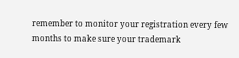remember to monitor your registration every few months to make sure your trademark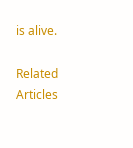is alive.

Related Articles